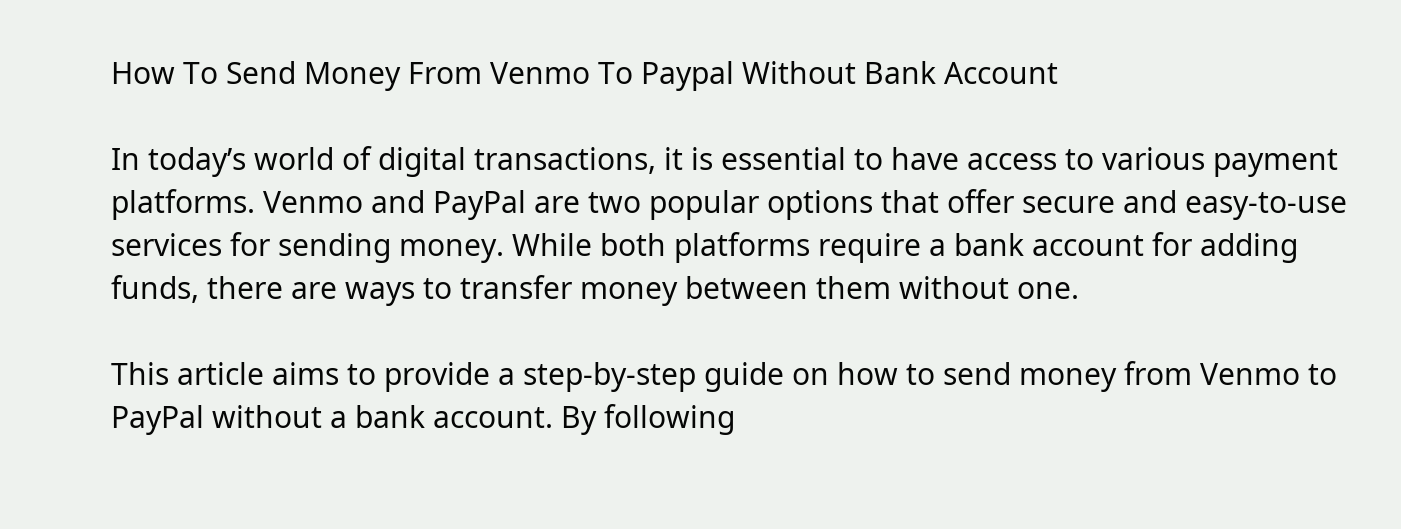How To Send Money From Venmo To Paypal Without Bank Account

In today’s world of digital transactions, it is essential to have access to various payment platforms. Venmo and PayPal are two popular options that offer secure and easy-to-use services for sending money. While both platforms require a bank account for adding funds, there are ways to transfer money between them without one.

This article aims to provide a step-by-step guide on how to send money from Venmo to PayPal without a bank account. By following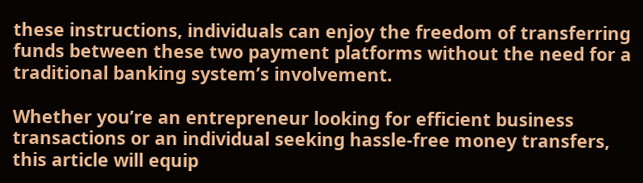these instructions, individuals can enjoy the freedom of transferring funds between these two payment platforms without the need for a traditional banking system’s involvement.

Whether you’re an entrepreneur looking for efficient business transactions or an individual seeking hassle-free money transfers, this article will equip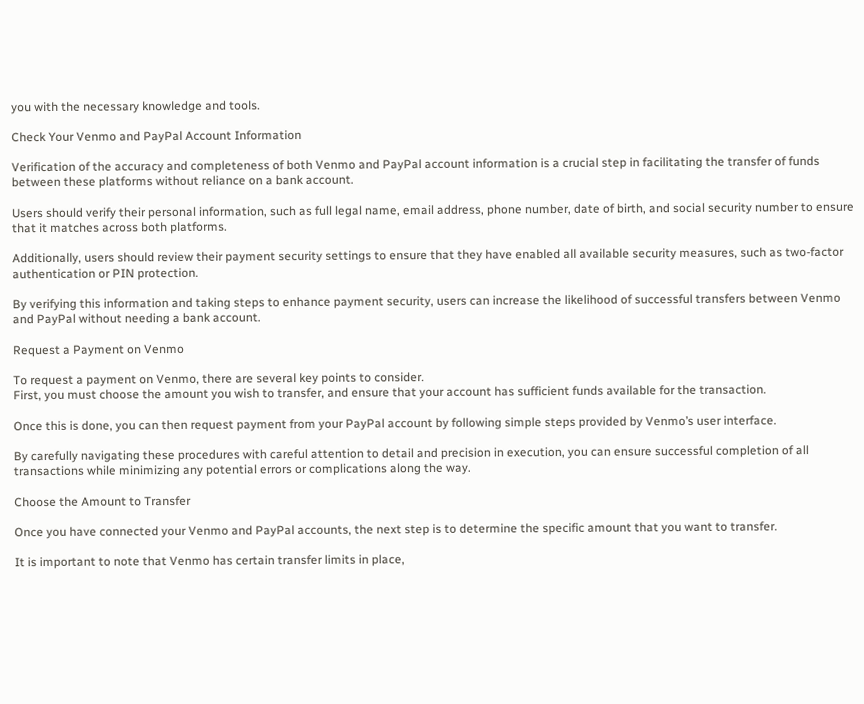you with the necessary knowledge and tools.

Check Your Venmo and PayPal Account Information

Verification of the accuracy and completeness of both Venmo and PayPal account information is a crucial step in facilitating the transfer of funds between these platforms without reliance on a bank account.

Users should verify their personal information, such as full legal name, email address, phone number, date of birth, and social security number to ensure that it matches across both platforms.

Additionally, users should review their payment security settings to ensure that they have enabled all available security measures, such as two-factor authentication or PIN protection.

By verifying this information and taking steps to enhance payment security, users can increase the likelihood of successful transfers between Venmo and PayPal without needing a bank account.

Request a Payment on Venmo

To request a payment on Venmo, there are several key points to consider.
First, you must choose the amount you wish to transfer, and ensure that your account has sufficient funds available for the transaction.

Once this is done, you can then request payment from your PayPal account by following simple steps provided by Venmo’s user interface.

By carefully navigating these procedures with careful attention to detail and precision in execution, you can ensure successful completion of all transactions while minimizing any potential errors or complications along the way.

Choose the Amount to Transfer

Once you have connected your Venmo and PayPal accounts, the next step is to determine the specific amount that you want to transfer.

It is important to note that Venmo has certain transfer limits in place,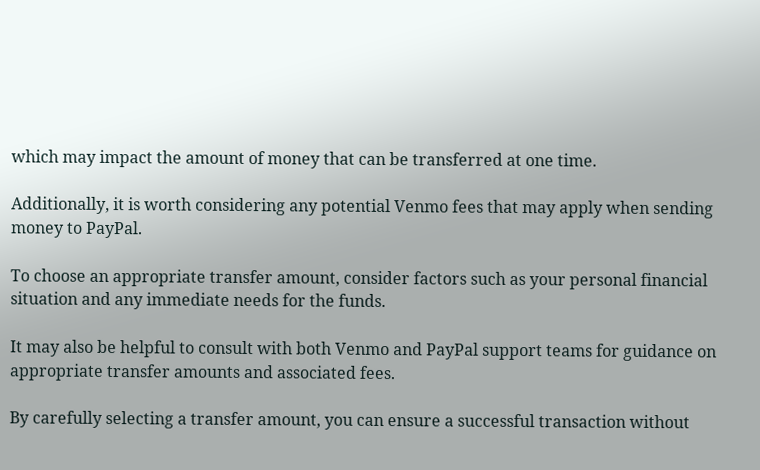which may impact the amount of money that can be transferred at one time.

Additionally, it is worth considering any potential Venmo fees that may apply when sending money to PayPal.

To choose an appropriate transfer amount, consider factors such as your personal financial situation and any immediate needs for the funds.

It may also be helpful to consult with both Venmo and PayPal support teams for guidance on appropriate transfer amounts and associated fees.

By carefully selecting a transfer amount, you can ensure a successful transaction without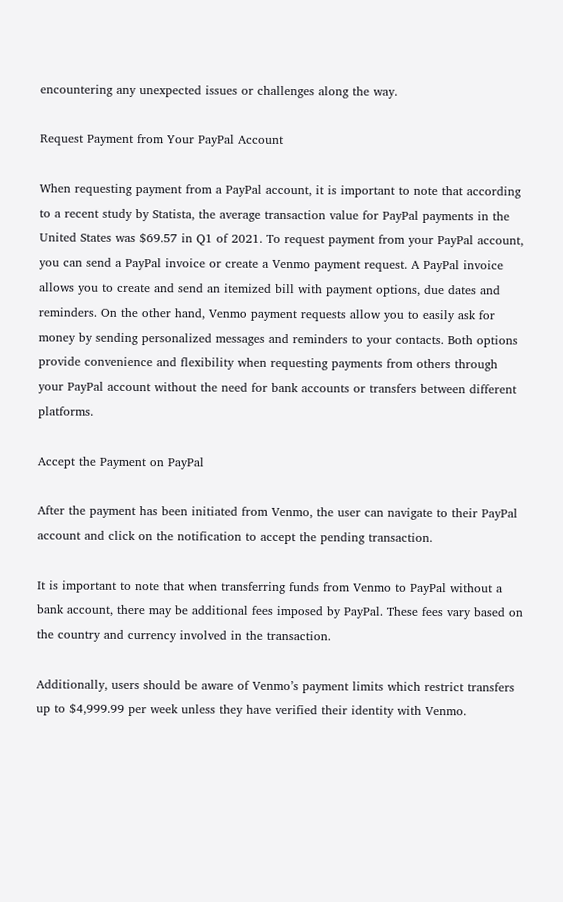encountering any unexpected issues or challenges along the way.

Request Payment from Your PayPal Account

When requesting payment from a PayPal account, it is important to note that according to a recent study by Statista, the average transaction value for PayPal payments in the United States was $69.57 in Q1 of 2021. To request payment from your PayPal account, you can send a PayPal invoice or create a Venmo payment request. A PayPal invoice allows you to create and send an itemized bill with payment options, due dates and reminders. On the other hand, Venmo payment requests allow you to easily ask for money by sending personalized messages and reminders to your contacts. Both options provide convenience and flexibility when requesting payments from others through your PayPal account without the need for bank accounts or transfers between different platforms.

Accept the Payment on PayPal

After the payment has been initiated from Venmo, the user can navigate to their PayPal account and click on the notification to accept the pending transaction.

It is important to note that when transferring funds from Venmo to PayPal without a bank account, there may be additional fees imposed by PayPal. These fees vary based on the country and currency involved in the transaction.

Additionally, users should be aware of Venmo’s payment limits which restrict transfers up to $4,999.99 per week unless they have verified their identity with Venmo.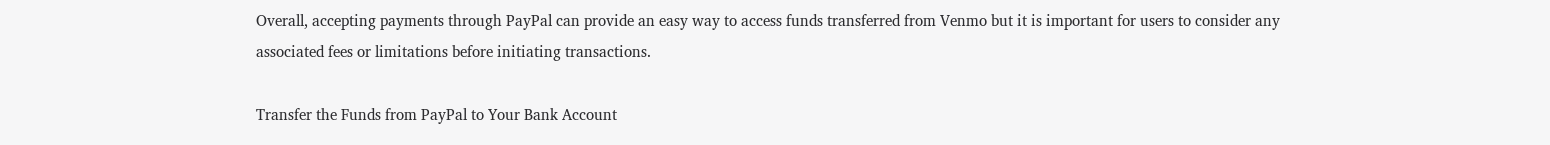Overall, accepting payments through PayPal can provide an easy way to access funds transferred from Venmo but it is important for users to consider any associated fees or limitations before initiating transactions.

Transfer the Funds from PayPal to Your Bank Account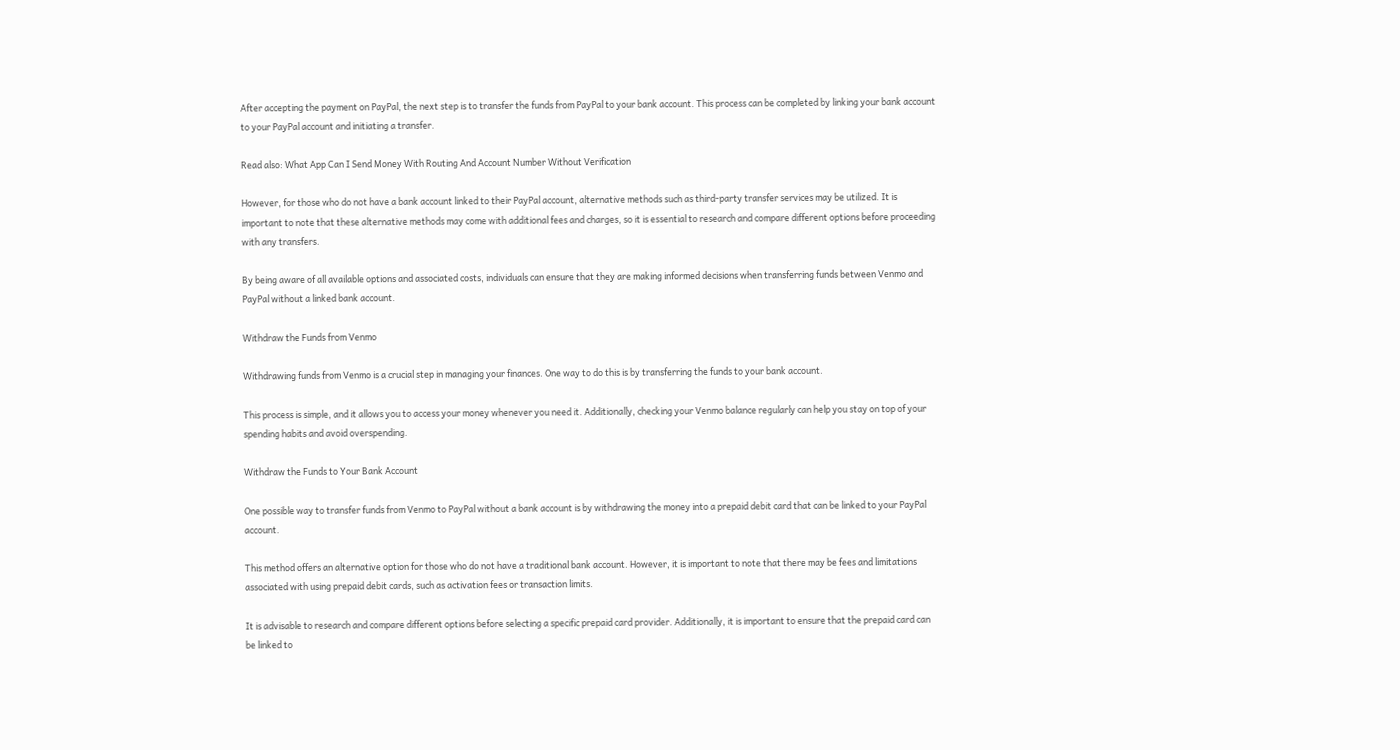After accepting the payment on PayPal, the next step is to transfer the funds from PayPal to your bank account. This process can be completed by linking your bank account to your PayPal account and initiating a transfer.

Read also: What App Can I Send Money With Routing And Account Number Without Verification

However, for those who do not have a bank account linked to their PayPal account, alternative methods such as third-party transfer services may be utilized. It is important to note that these alternative methods may come with additional fees and charges, so it is essential to research and compare different options before proceeding with any transfers.

By being aware of all available options and associated costs, individuals can ensure that they are making informed decisions when transferring funds between Venmo and PayPal without a linked bank account.

Withdraw the Funds from Venmo

Withdrawing funds from Venmo is a crucial step in managing your finances. One way to do this is by transferring the funds to your bank account.

This process is simple, and it allows you to access your money whenever you need it. Additionally, checking your Venmo balance regularly can help you stay on top of your spending habits and avoid overspending.

Withdraw the Funds to Your Bank Account

One possible way to transfer funds from Venmo to PayPal without a bank account is by withdrawing the money into a prepaid debit card that can be linked to your PayPal account.

This method offers an alternative option for those who do not have a traditional bank account. However, it is important to note that there may be fees and limitations associated with using prepaid debit cards, such as activation fees or transaction limits.

It is advisable to research and compare different options before selecting a specific prepaid card provider. Additionally, it is important to ensure that the prepaid card can be linked to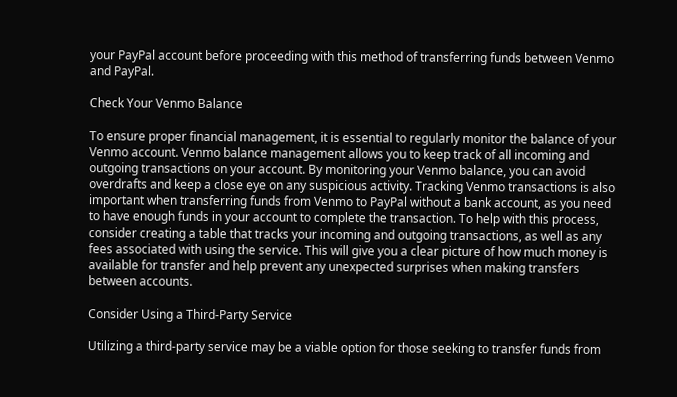your PayPal account before proceeding with this method of transferring funds between Venmo and PayPal.

Check Your Venmo Balance

To ensure proper financial management, it is essential to regularly monitor the balance of your Venmo account. Venmo balance management allows you to keep track of all incoming and outgoing transactions on your account. By monitoring your Venmo balance, you can avoid overdrafts and keep a close eye on any suspicious activity. Tracking Venmo transactions is also important when transferring funds from Venmo to PayPal without a bank account, as you need to have enough funds in your account to complete the transaction. To help with this process, consider creating a table that tracks your incoming and outgoing transactions, as well as any fees associated with using the service. This will give you a clear picture of how much money is available for transfer and help prevent any unexpected surprises when making transfers between accounts.

Consider Using a Third-Party Service

Utilizing a third-party service may be a viable option for those seeking to transfer funds from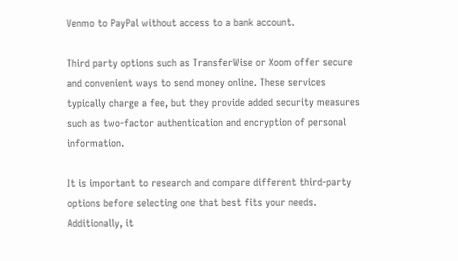Venmo to PayPal without access to a bank account.

Third party options such as TransferWise or Xoom offer secure and convenient ways to send money online. These services typically charge a fee, but they provide added security measures such as two-factor authentication and encryption of personal information.

It is important to research and compare different third-party options before selecting one that best fits your needs. Additionally, it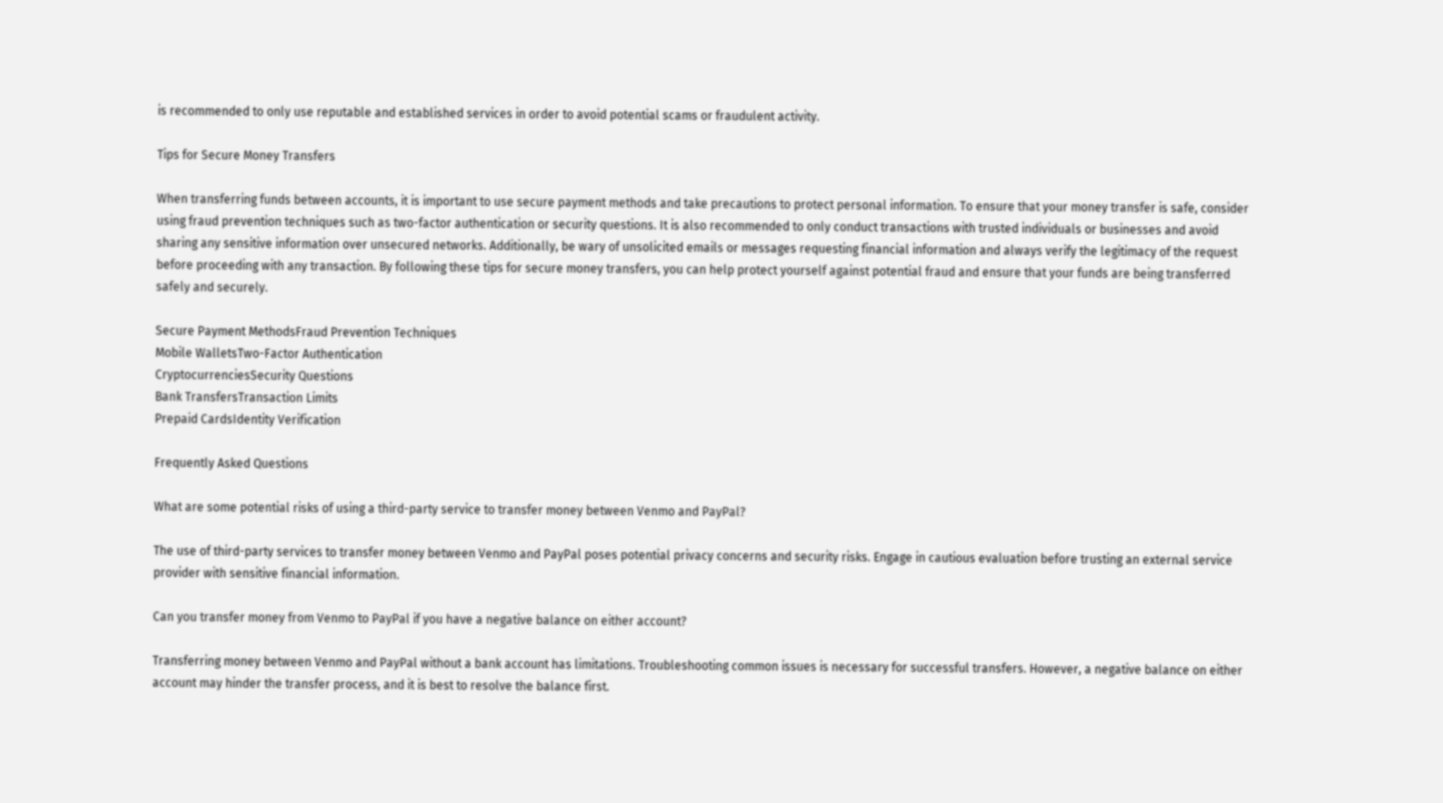is recommended to only use reputable and established services in order to avoid potential scams or fraudulent activity.

Tips for Secure Money Transfers

When transferring funds between accounts, it is important to use secure payment methods and take precautions to protect personal information. To ensure that your money transfer is safe, consider using fraud prevention techniques such as two-factor authentication or security questions. It is also recommended to only conduct transactions with trusted individuals or businesses and avoid sharing any sensitive information over unsecured networks. Additionally, be wary of unsolicited emails or messages requesting financial information and always verify the legitimacy of the request before proceeding with any transaction. By following these tips for secure money transfers, you can help protect yourself against potential fraud and ensure that your funds are being transferred safely and securely.

Secure Payment MethodsFraud Prevention Techniques
Mobile WalletsTwo-Factor Authentication
CryptocurrenciesSecurity Questions
Bank TransfersTransaction Limits
Prepaid CardsIdentity Verification

Frequently Asked Questions

What are some potential risks of using a third-party service to transfer money between Venmo and PayPal?

The use of third-party services to transfer money between Venmo and PayPal poses potential privacy concerns and security risks. Engage in cautious evaluation before trusting an external service provider with sensitive financial information.

Can you transfer money from Venmo to PayPal if you have a negative balance on either account?

Transferring money between Venmo and PayPal without a bank account has limitations. Troubleshooting common issues is necessary for successful transfers. However, a negative balance on either account may hinder the transfer process, and it is best to resolve the balance first.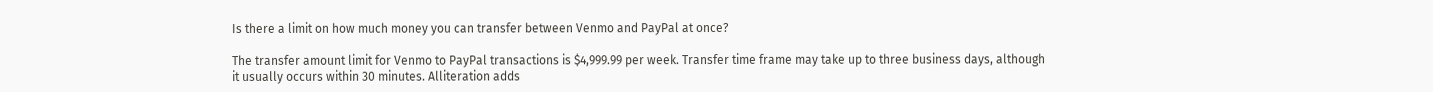Is there a limit on how much money you can transfer between Venmo and PayPal at once?

The transfer amount limit for Venmo to PayPal transactions is $4,999.99 per week. Transfer time frame may take up to three business days, although it usually occurs within 30 minutes. Alliteration adds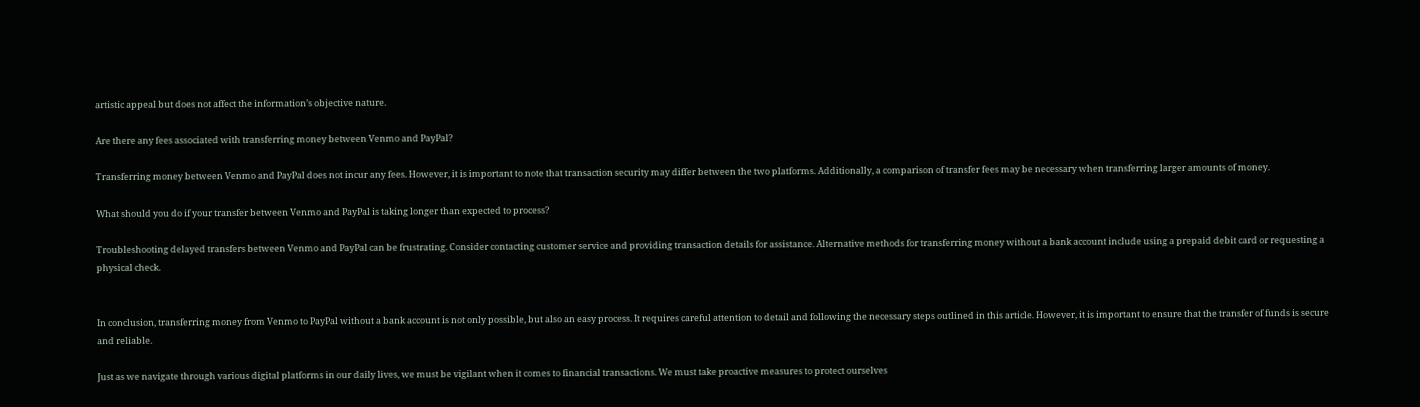artistic appeal but does not affect the information’s objective nature.

Are there any fees associated with transferring money between Venmo and PayPal?

Transferring money between Venmo and PayPal does not incur any fees. However, it is important to note that transaction security may differ between the two platforms. Additionally, a comparison of transfer fees may be necessary when transferring larger amounts of money.

What should you do if your transfer between Venmo and PayPal is taking longer than expected to process?

Troubleshooting delayed transfers between Venmo and PayPal can be frustrating. Consider contacting customer service and providing transaction details for assistance. Alternative methods for transferring money without a bank account include using a prepaid debit card or requesting a physical check.


In conclusion, transferring money from Venmo to PayPal without a bank account is not only possible, but also an easy process. It requires careful attention to detail and following the necessary steps outlined in this article. However, it is important to ensure that the transfer of funds is secure and reliable.

Just as we navigate through various digital platforms in our daily lives, we must be vigilant when it comes to financial transactions. We must take proactive measures to protect ourselves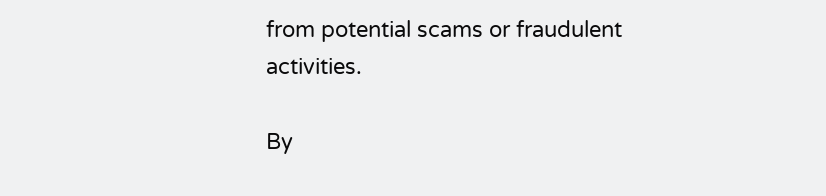from potential scams or fraudulent activities.

By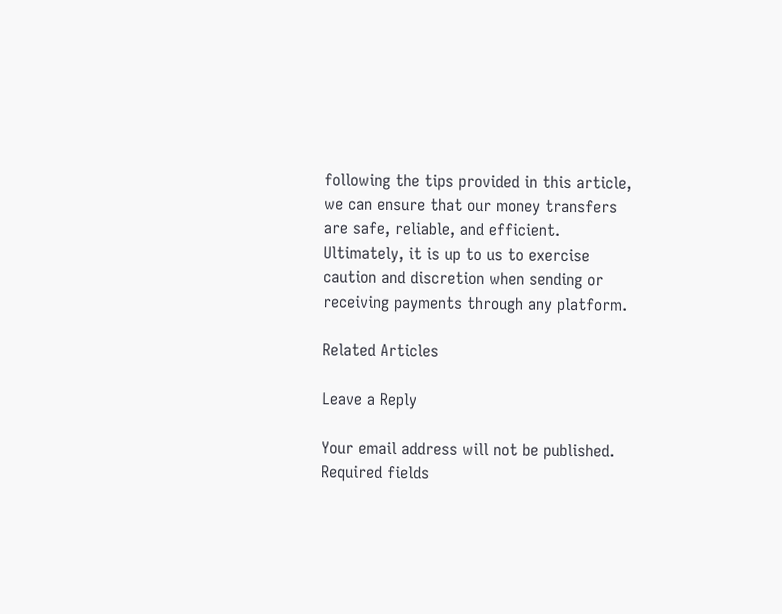following the tips provided in this article, we can ensure that our money transfers are safe, reliable, and efficient. Ultimately, it is up to us to exercise caution and discretion when sending or receiving payments through any platform.

Related Articles

Leave a Reply

Your email address will not be published. Required fields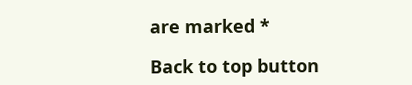are marked *

Back to top button